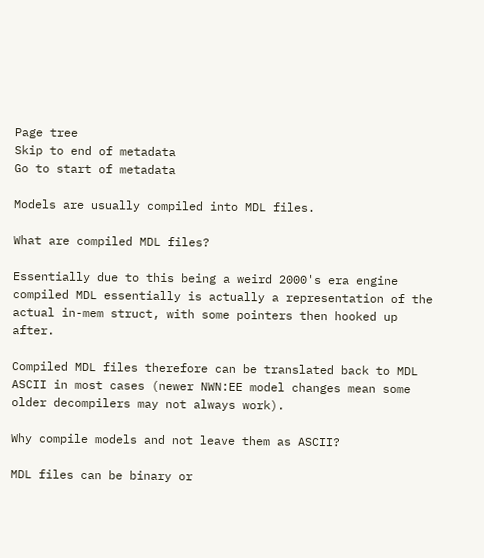Page tree
Skip to end of metadata
Go to start of metadata

Models are usually compiled into MDL files.

What are compiled MDL files?

Essentially due to this being a weird 2000's era engine compiled MDL essentially is actually a representation of the actual in-mem struct, with some pointers then hooked up after.

Compiled MDL files therefore can be translated back to MDL ASCII in most cases (newer NWN:EE model changes mean some older decompilers may not always work).

Why compile models and not leave them as ASCII?

MDL files can be binary or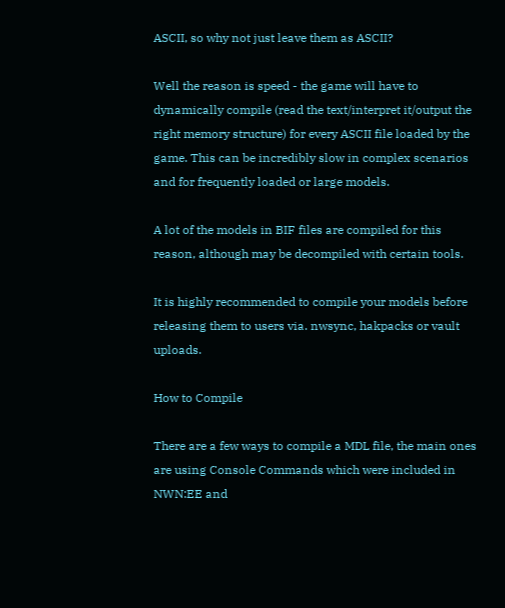ASCII, so why not just leave them as ASCII?

Well the reason is speed - the game will have to dynamically compile (read the text/interpret it/output the right memory structure) for every ASCII file loaded by the game. This can be incredibly slow in complex scenarios and for frequently loaded or large models.

A lot of the models in BIF files are compiled for this reason, although may be decompiled with certain tools.

It is highly recommended to compile your models before releasing them to users via. nwsync, hakpacks or vault uploads.

How to Compile

There are a few ways to compile a MDL file, the main ones are using Console Commands which were included in NWN:EE and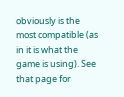obviously is the most compatible (as in it is what the game is using). See that page for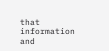that information and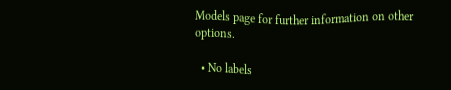Models page for further information on other options.

  • No labels